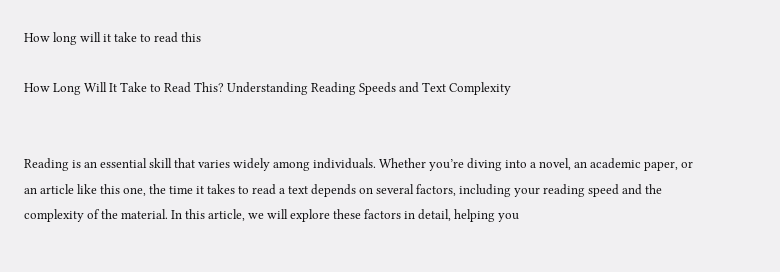How long will it take to read this

How Long Will It Take to Read This? Understanding Reading Speeds and Text Complexity


Reading is an essential skill that varies widely among individuals. Whether you’re diving into a novel, an academic paper, or an article like this one, the time it takes to read a text depends on several factors, including your reading speed and the complexity of the material. In this article, we will explore these factors in detail, helping you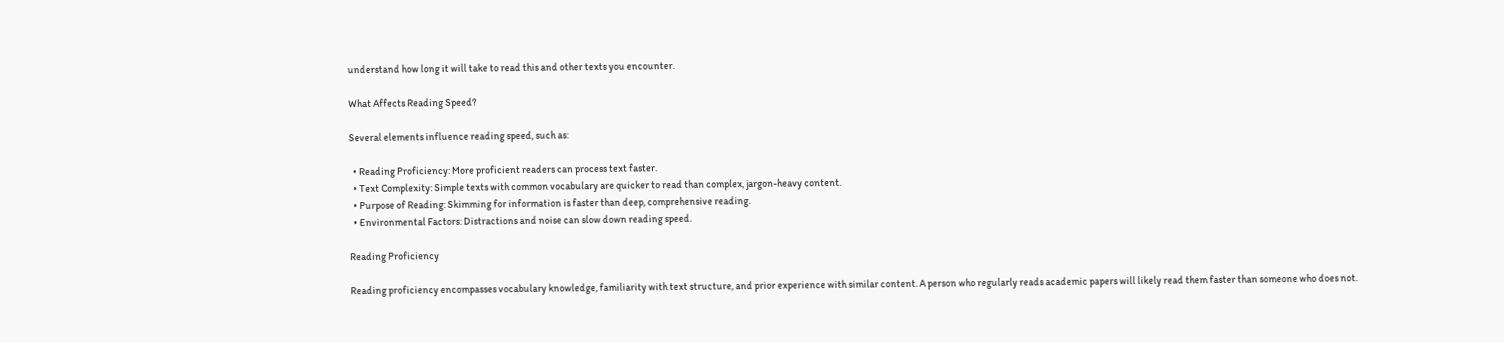understand how long it will take to read this and other texts you encounter.

What Affects Reading Speed?

Several elements influence reading speed, such as:

  • Reading Proficiency: More proficient readers can process text faster.
  • Text Complexity: Simple texts with common vocabulary are quicker to read than complex, jargon-heavy content.
  • Purpose of Reading: Skimming for information is faster than deep, comprehensive reading.
  • Environmental Factors: Distractions and noise can slow down reading speed.

Reading Proficiency

Reading proficiency encompasses vocabulary knowledge, familiarity with text structure, and prior experience with similar content. A person who regularly reads academic papers will likely read them faster than someone who does not.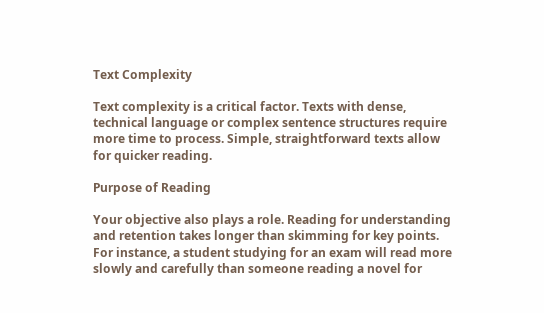Text Complexity

Text complexity is a critical factor. Texts with dense, technical language or complex sentence structures require more time to process. Simple, straightforward texts allow for quicker reading.

Purpose of Reading

Your objective also plays a role. Reading for understanding and retention takes longer than skimming for key points. For instance, a student studying for an exam will read more slowly and carefully than someone reading a novel for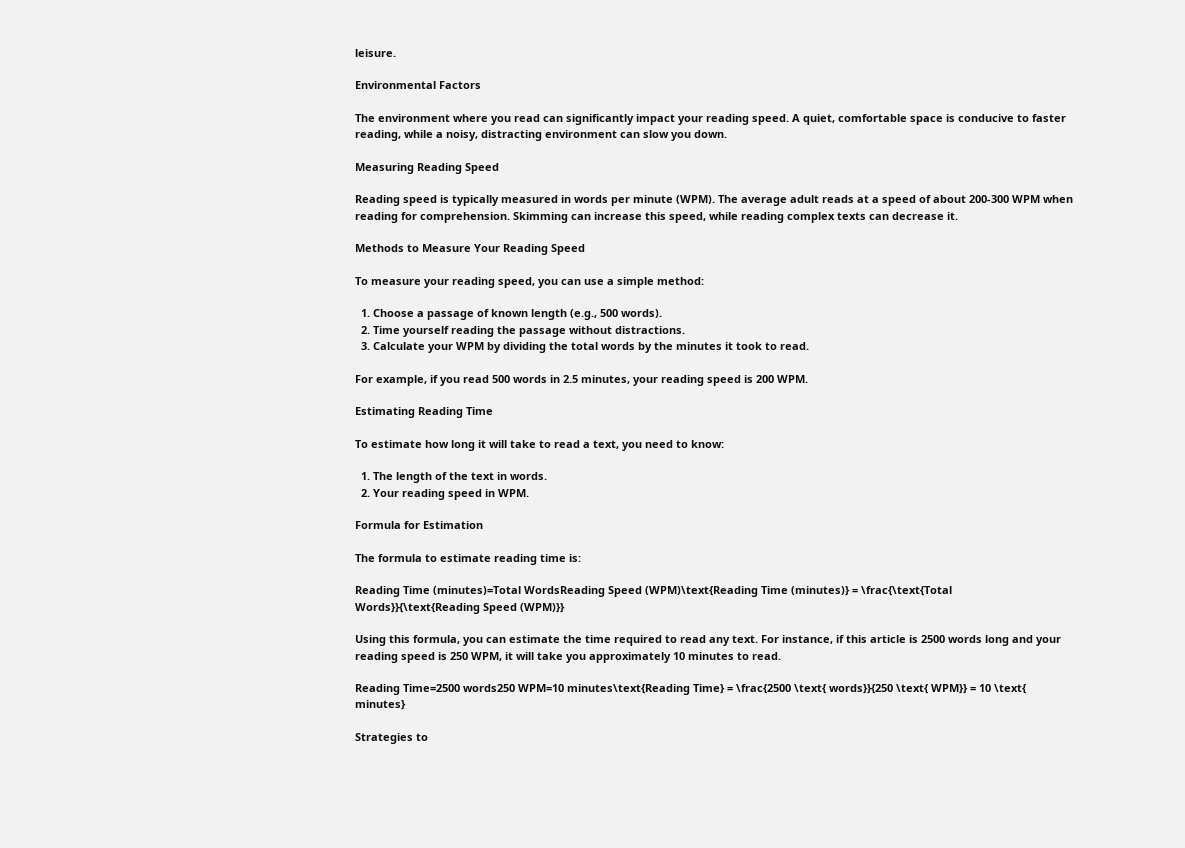leisure.

Environmental Factors

The environment where you read can significantly impact your reading speed. A quiet, comfortable space is conducive to faster reading, while a noisy, distracting environment can slow you down.

Measuring Reading Speed

Reading speed is typically measured in words per minute (WPM). The average adult reads at a speed of about 200-300 WPM when reading for comprehension. Skimming can increase this speed, while reading complex texts can decrease it.

Methods to Measure Your Reading Speed

To measure your reading speed, you can use a simple method:

  1. Choose a passage of known length (e.g., 500 words).
  2. Time yourself reading the passage without distractions.
  3. Calculate your WPM by dividing the total words by the minutes it took to read.

For example, if you read 500 words in 2.5 minutes, your reading speed is 200 WPM.

Estimating Reading Time

To estimate how long it will take to read a text, you need to know:

  1. The length of the text in words.
  2. Your reading speed in WPM.

Formula for Estimation

The formula to estimate reading time is:

Reading Time (minutes)=Total WordsReading Speed (WPM)\text{Reading Time (minutes)} = \frac{\text{Total Words}}{\text{Reading Speed (WPM)}}

Using this formula, you can estimate the time required to read any text. For instance, if this article is 2500 words long and your reading speed is 250 WPM, it will take you approximately 10 minutes to read.

Reading Time=2500 words250 WPM=10 minutes\text{Reading Time} = \frac{2500 \text{ words}}{250 \text{ WPM}} = 10 \text{ minutes}

Strategies to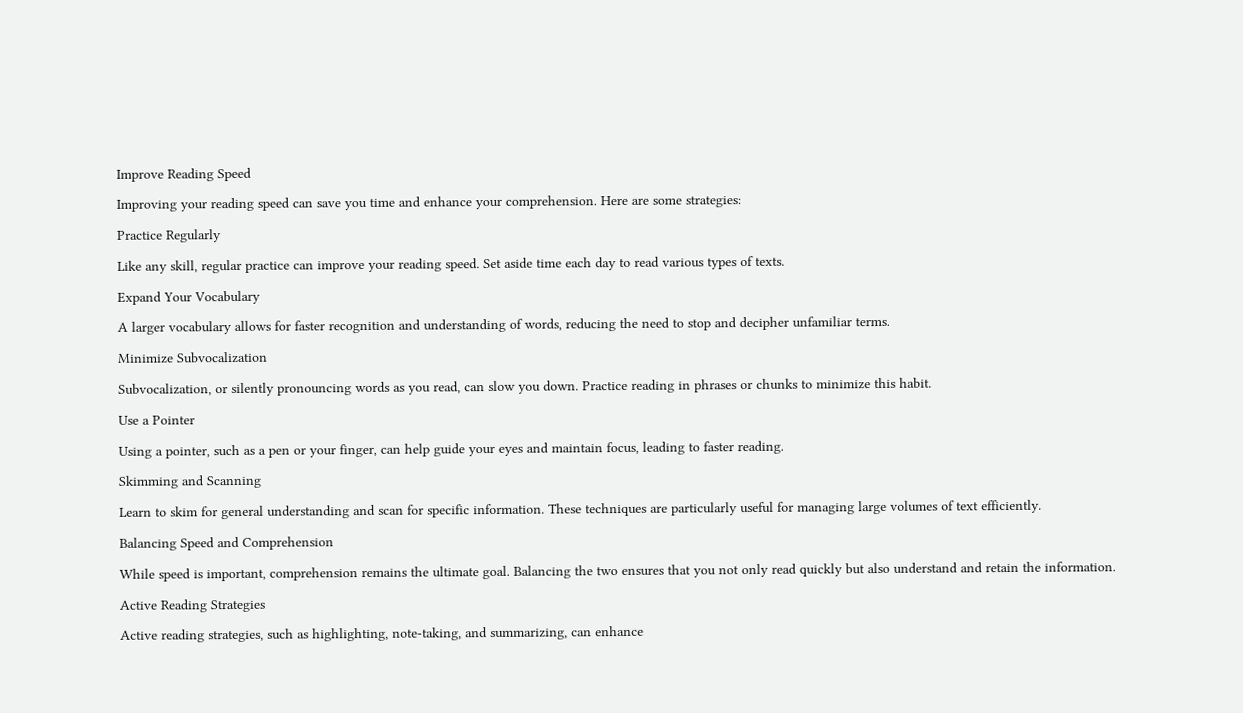Improve Reading Speed

Improving your reading speed can save you time and enhance your comprehension. Here are some strategies:

Practice Regularly

Like any skill, regular practice can improve your reading speed. Set aside time each day to read various types of texts.

Expand Your Vocabulary

A larger vocabulary allows for faster recognition and understanding of words, reducing the need to stop and decipher unfamiliar terms.

Minimize Subvocalization

Subvocalization, or silently pronouncing words as you read, can slow you down. Practice reading in phrases or chunks to minimize this habit.

Use a Pointer

Using a pointer, such as a pen or your finger, can help guide your eyes and maintain focus, leading to faster reading.

Skimming and Scanning

Learn to skim for general understanding and scan for specific information. These techniques are particularly useful for managing large volumes of text efficiently.

Balancing Speed and Comprehension

While speed is important, comprehension remains the ultimate goal. Balancing the two ensures that you not only read quickly but also understand and retain the information.

Active Reading Strategies

Active reading strategies, such as highlighting, note-taking, and summarizing, can enhance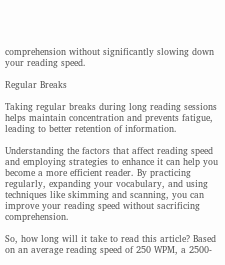comprehension without significantly slowing down your reading speed.

Regular Breaks

Taking regular breaks during long reading sessions helps maintain concentration and prevents fatigue, leading to better retention of information.

Understanding the factors that affect reading speed and employing strategies to enhance it can help you become a more efficient reader. By practicing regularly, expanding your vocabulary, and using techniques like skimming and scanning, you can improve your reading speed without sacrificing comprehension.

So, how long will it take to read this article? Based on an average reading speed of 250 WPM, a 2500-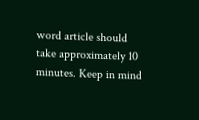word article should take approximately 10 minutes. Keep in mind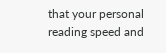that your personal reading speed and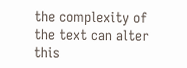the complexity of the text can alter this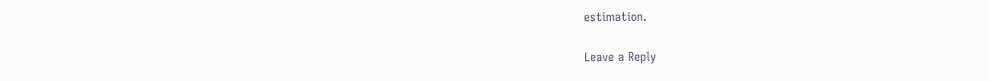estimation.

Leave a Reply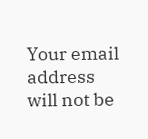Your email address will not be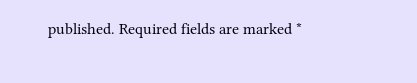published. Required fields are marked *